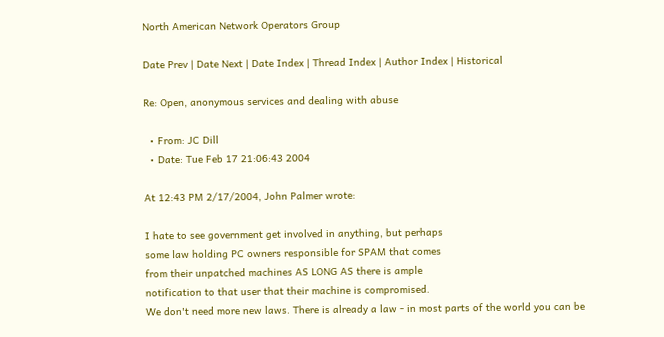North American Network Operators Group

Date Prev | Date Next | Date Index | Thread Index | Author Index | Historical

Re: Open, anonymous services and dealing with abuse

  • From: JC Dill
  • Date: Tue Feb 17 21:06:43 2004

At 12:43 PM 2/17/2004, John Palmer wrote:

I hate to see government get involved in anything, but perhaps
some law holding PC owners responsible for SPAM that comes
from their unpatched machines AS LONG AS there is ample
notification to that user that their machine is compromised.
We don't need more new laws. There is already a law - in most parts of the world you can be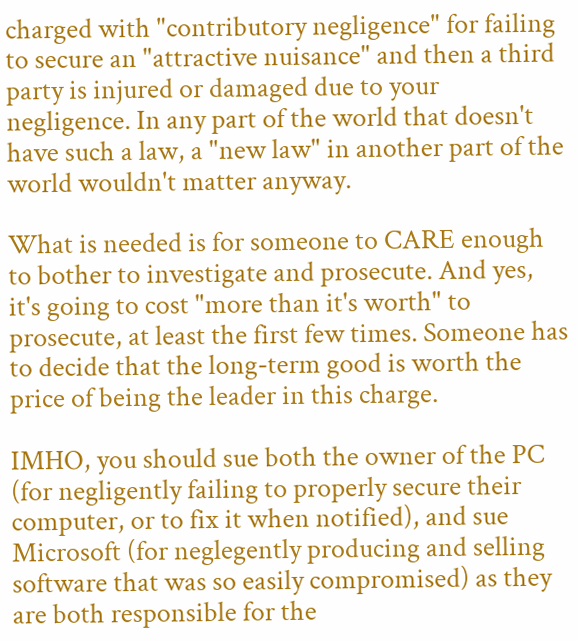charged with "contributory negligence" for failing to secure an "attractive nuisance" and then a third party is injured or damaged due to your negligence. In any part of the world that doesn't have such a law, a "new law" in another part of the world wouldn't matter anyway.

What is needed is for someone to CARE enough to bother to investigate and prosecute. And yes, it's going to cost "more than it's worth" to prosecute, at least the first few times. Someone has to decide that the long-term good is worth the price of being the leader in this charge.

IMHO, you should sue both the owner of the PC (for negligently failing to properly secure their computer, or to fix it when notified), and sue Microsoft (for neglegently producing and selling software that was so easily compromised) as they are both responsible for the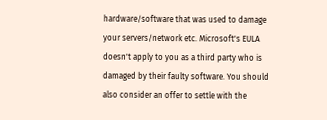hardware/software that was used to damage your servers/network etc. Microsoft's EULA doesn't apply to you as a third party who is damaged by their faulty software. You should also consider an offer to settle with the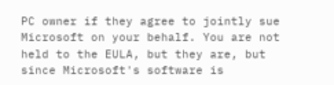PC owner if they agree to jointly sue Microsoft on your behalf. You are not held to the EULA, but they are, but since Microsoft's software is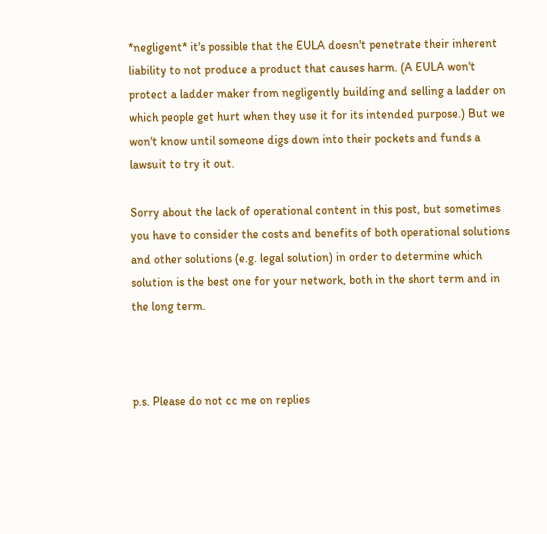*negligent* it's possible that the EULA doesn't penetrate their inherent liability to not produce a product that causes harm. (A EULA won't protect a ladder maker from negligently building and selling a ladder on which people get hurt when they use it for its intended purpose.) But we won't know until someone digs down into their pockets and funds a lawsuit to try it out.

Sorry about the lack of operational content in this post, but sometimes you have to consider the costs and benefits of both operational solutions and other solutions (e.g. legal solution) in order to determine which solution is the best one for your network, both in the short term and in the long term.



p.s. Please do not cc me on replies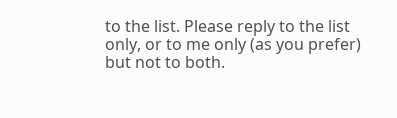to the list. Please reply to the list only, or to me only (as you prefer) but not to both.